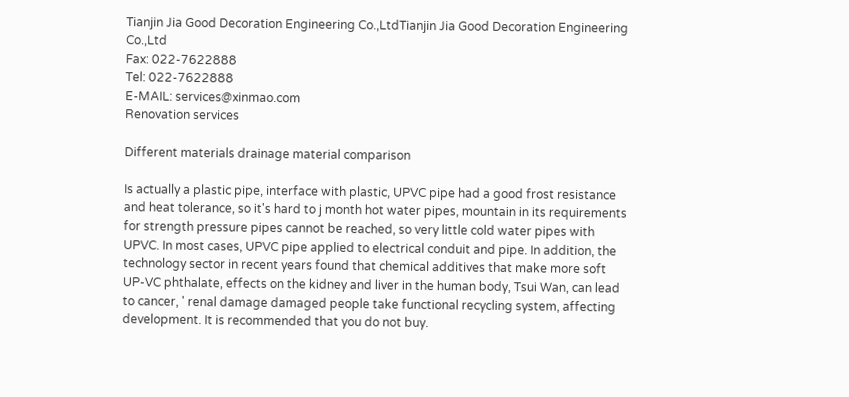Tianjin Jia Good Decoration Engineering Co.,LtdTianjin Jia Good Decoration Engineering Co.,Ltd
Fax: 022-7622888
Tel: 022-7622888
E-MAIL: services@xinmao.com
Renovation services

Different materials drainage material comparison

Is actually a plastic pipe, interface with plastic, UPVC pipe had a good frost resistance and heat tolerance, so it's hard to j month hot water pipes, mountain in its requirements for strength pressure pipes cannot be reached, so very little cold water pipes with UPVC. In most cases, UPVC pipe applied to electrical conduit and pipe. In addition, the technology sector in recent years found that chemical additives that make more soft UP-VC phthalate, effects on the kidney and liver in the human body, Tsui Wan, can lead to cancer, ' renal damage damaged people take functional recycling system, affecting development. It is recommended that you do not buy.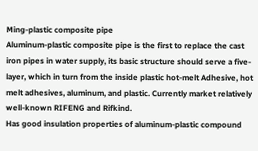Ming-plastic composite pipe
Aluminum-plastic composite pipe is the first to replace the cast iron pipes in water supply, its basic structure should serve a five-layer, which in turn from the inside plastic hot-melt Adhesive, hot melt adhesives, aluminum, and plastic. Currently market relatively well-known RIFENG and Rifkind.
Has good insulation properties of aluminum-plastic compound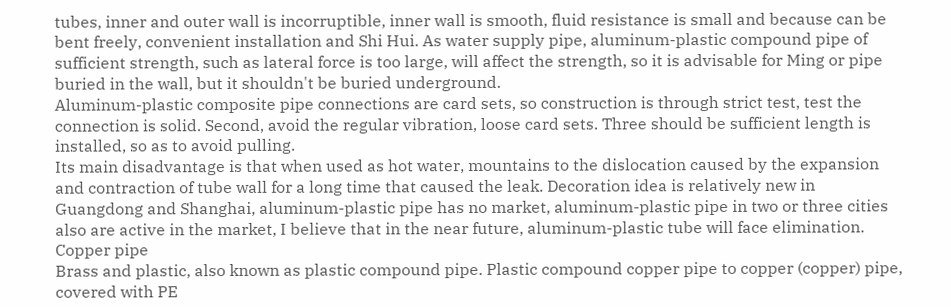tubes, inner and outer wall is incorruptible, inner wall is smooth, fluid resistance is small and because can be bent freely, convenient installation and Shi Hui. As water supply pipe, aluminum-plastic compound pipe of sufficient strength, such as lateral force is too large, will affect the strength, so it is advisable for Ming or pipe buried in the wall, but it shouldn't be buried underground.
Aluminum-plastic composite pipe connections are card sets, so construction is through strict test, test the connection is solid. Second, avoid the regular vibration, loose card sets. Three should be sufficient length is installed, so as to avoid pulling.
Its main disadvantage is that when used as hot water, mountains to the dislocation caused by the expansion and contraction of tube wall for a long time that caused the leak. Decoration idea is relatively new in Guangdong and Shanghai, aluminum-plastic pipe has no market, aluminum-plastic pipe in two or three cities also are active in the market, I believe that in the near future, aluminum-plastic tube will face elimination.
Copper pipe
Brass and plastic, also known as plastic compound pipe. Plastic compound copper pipe to copper (copper) pipe, covered with PE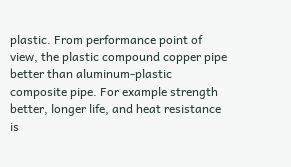plastic. From performance point of view, the plastic compound copper pipe better than aluminum-plastic composite pipe. For example strength better, longer life, and heat resistance is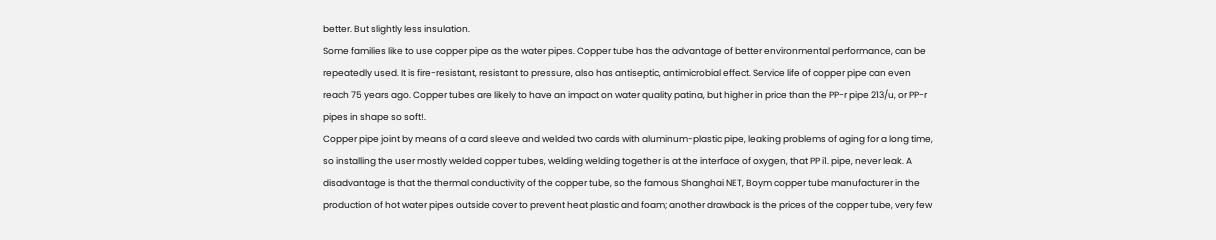better. But slightly less insulation.
Some families like to use copper pipe as the water pipes. Copper tube has the advantage of better environmental performance, can be repeatedly used. It is fire-resistant, resistant to pressure, also has antiseptic, antimicrobial effect. Service life of copper pipe can even reach 75 years ago. Copper tubes are likely to have an impact on water quality patina, but higher in price than the PP-r pipe 213/u, or PP-r pipes in shape so soft!.
Copper pipe joint by means of a card sleeve and welded two cards with aluminum-plastic pipe, leaking problems of aging for a long time, so installing the user mostly welded copper tubes, welding welding together is at the interface of oxygen, that PP i1. pipe, never leak. A disadvantage is that the thermal conductivity of the copper tube, so the famous Shanghai NET, Boym copper tube manufacturer in the production of hot water pipes outside cover to prevent heat plastic and foam; another drawback is the prices of the copper tube, very few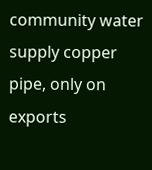community water supply copper pipe, only on exports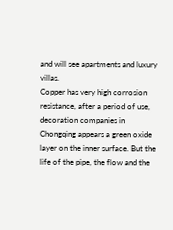and will see apartments and luxury villas.
Copper has very high corrosion resistance, after a period of use, decoration companies in Chongqing appears a green oxide layer on the inner surface. But the life of the pipe, the flow and the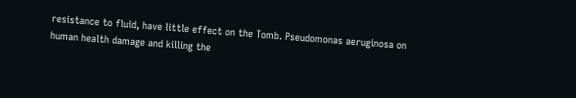resistance to fluid, have little effect on the Tomb. Pseudomonas aeruginosa on human health damage and killing the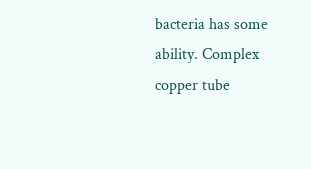bacteria has some ability. Complex copper tube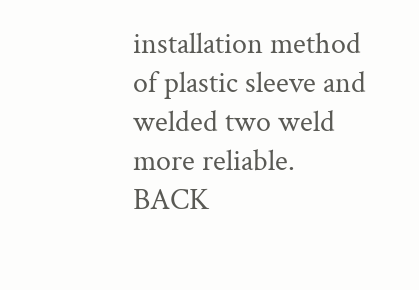installation method of plastic sleeve and welded two weld more reliable. BACK